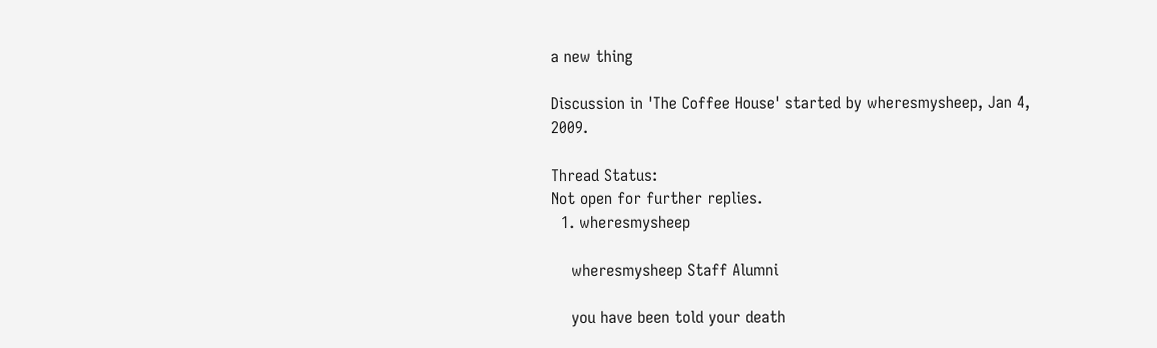a new thing

Discussion in 'The Coffee House' started by wheresmysheep, Jan 4, 2009.

Thread Status:
Not open for further replies.
  1. wheresmysheep

    wheresmysheep Staff Alumni

    you have been told your death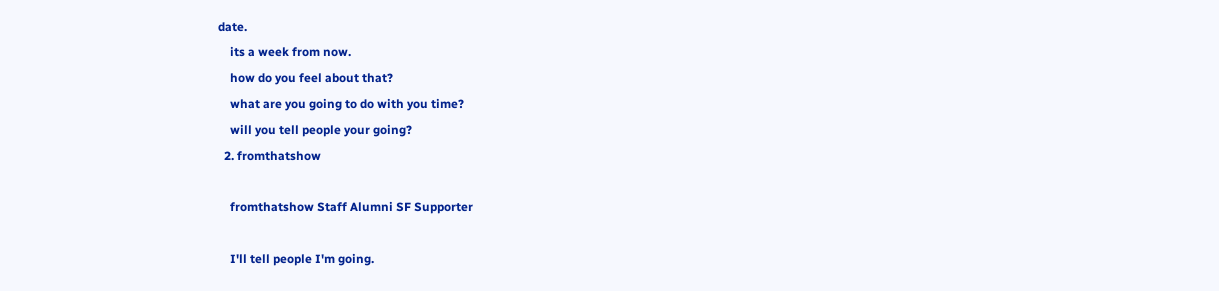date.
    its a week from now.
    how do you feel about that?
    what are you going to do with you time?
    will you tell people your going?
  2. fromthatshow

    fromthatshow Staff Alumni SF Supporter

    I'll tell people I'm going.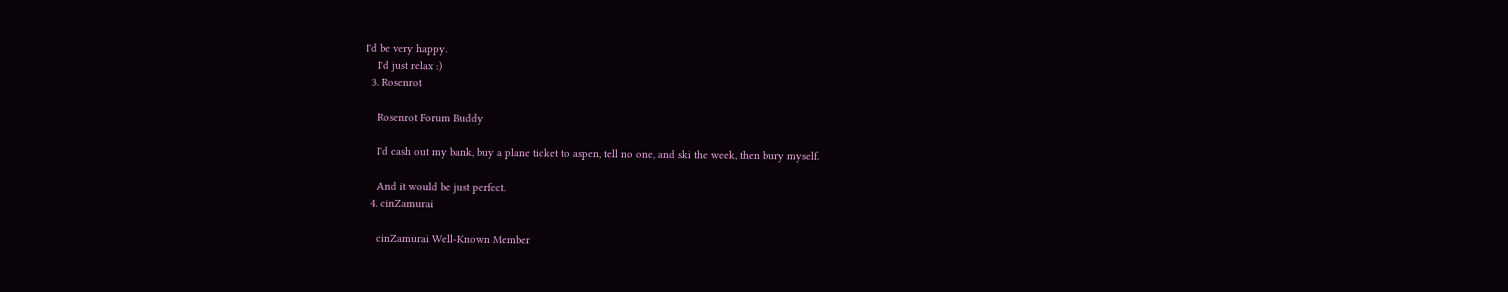I'd be very happy.
    I'd just relax :)
  3. Rosenrot

    Rosenrot Forum Buddy

    I'd cash out my bank, buy a plane ticket to aspen, tell no one, and ski the week, then bury myself.

    And it would be just perfect.
  4. cinZamurai

    cinZamurai Well-Known Member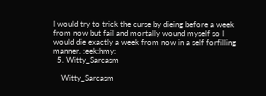I would try to trick the curse by dieing before a week from now but fail and mortally wound myself so I would die exactly a week from now in a self forfilling manner. :eek:hmy:
  5. Witty_Sarcasm

    Witty_Sarcasm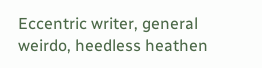Eccentric writer, general weirdo, heedless heathen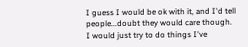I guess I would be ok with it, and I'd tell people...doubt they would care though. I would just try to do things I've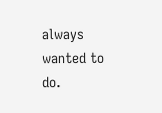always wanted to do.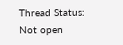Thread Status:
Not open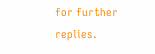for further replies.